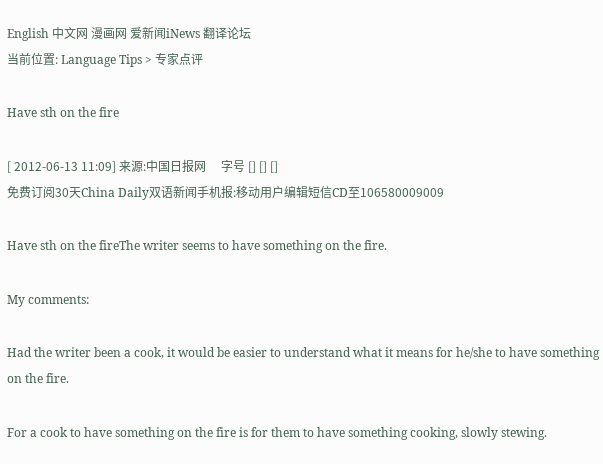English 中文网 漫画网 爱新闻iNews 翻译论坛
当前位置: Language Tips > 专家点评

Have sth on the fire

[ 2012-06-13 11:09] 来源:中国日报网     字号 [] [] []
免费订阅30天China Daily双语新闻手机报:移动用户编辑短信CD至106580009009

Have sth on the fireThe writer seems to have something on the fire.

My comments:

Had the writer been a cook, it would be easier to understand what it means for he/she to have something on the fire.

For a cook to have something on the fire is for them to have something cooking, slowly stewing.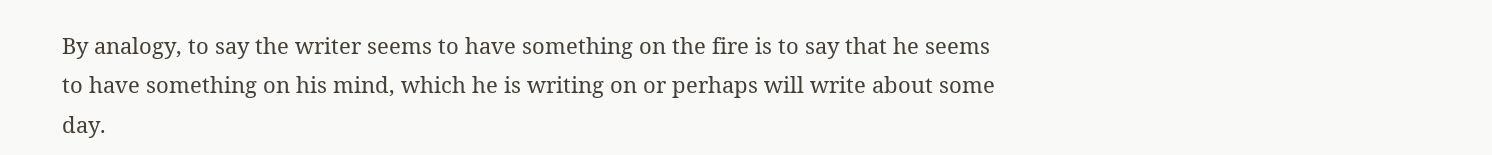By analogy, to say the writer seems to have something on the fire is to say that he seems to have something on his mind, which he is writing on or perhaps will write about some day.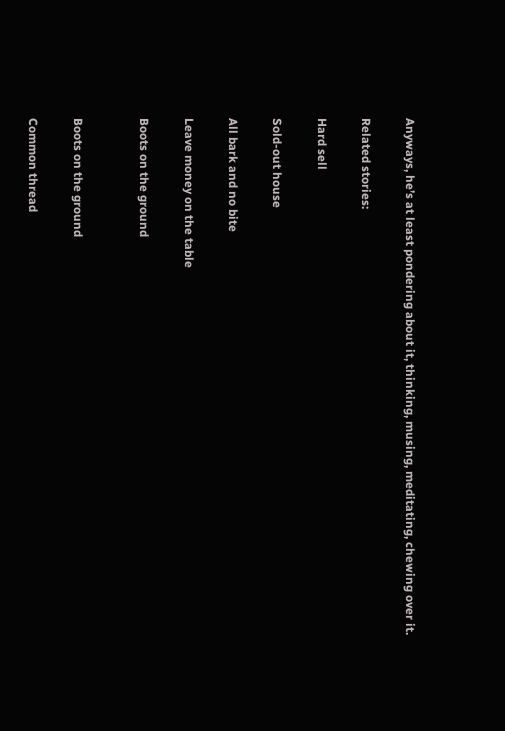Anyways, he’s at least pondering about it, thinking, musing, meditating, chewing over it.

Related stories:

Hard sell

Sold-out house

All bark and no bite

Leave money on the table

Boots on the ground


Boots on the ground

Common thread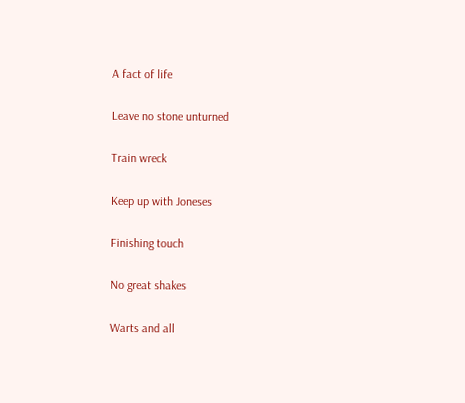A fact of life

Leave no stone unturned

Train wreck

Keep up with Joneses

Finishing touch

No great shakes

Warts and all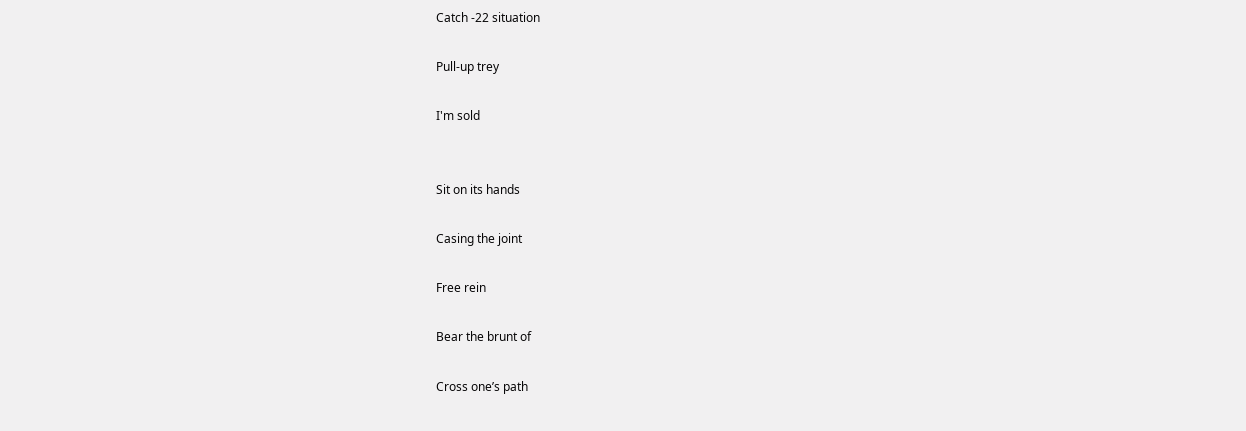Catch -22 situation

Pull-up trey

I'm sold


Sit on its hands

Casing the joint

Free rein

Bear the brunt of

Cross one’s path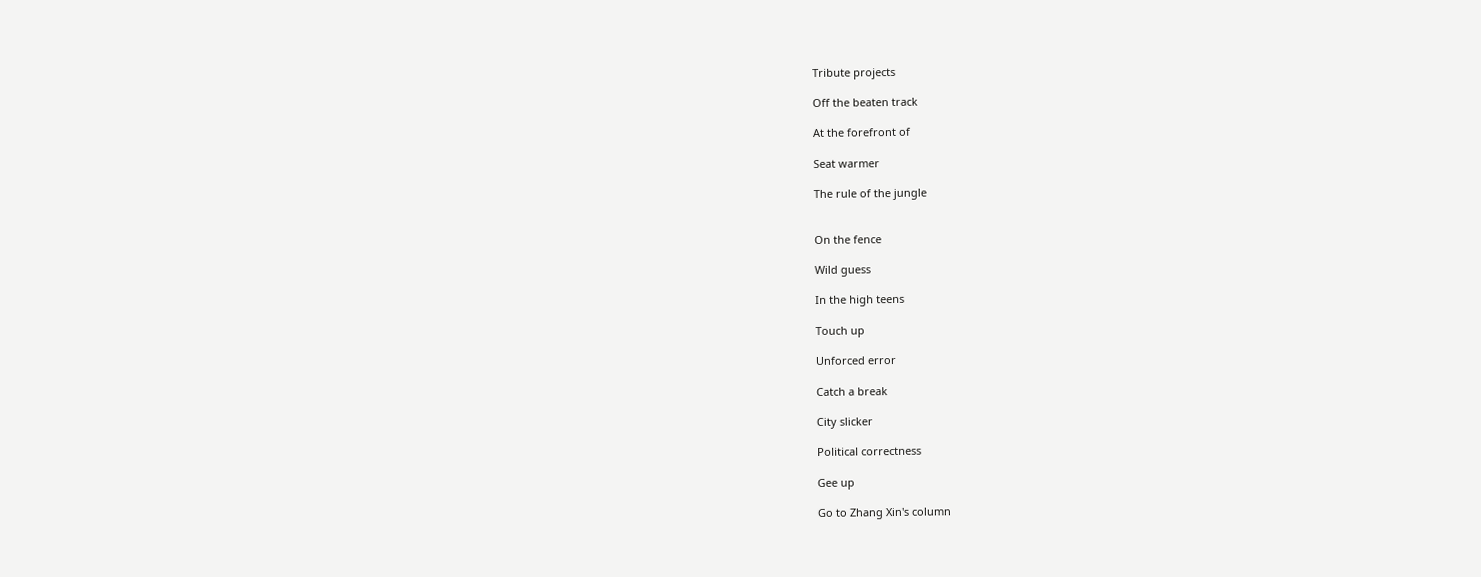Tribute projects

Off the beaten track

At the forefront of

Seat warmer

The rule of the jungle


On the fence

Wild guess

In the high teens

Touch up

Unforced error

Catch a break

City slicker

Political correctness

Gee up

Go to Zhang Xin's column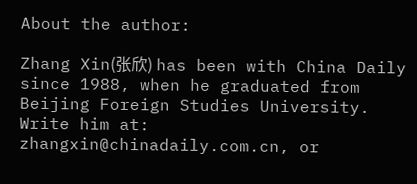About the author:

Zhang Xin(张欣) has been with China Daily since 1988, when he graduated from Beijing Foreign Studies University. Write him at: zhangxin@chinadaily.com.cn, or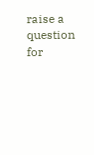raise a question for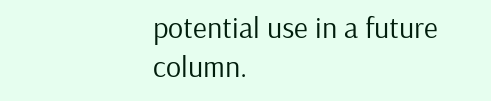potential use in a future column.